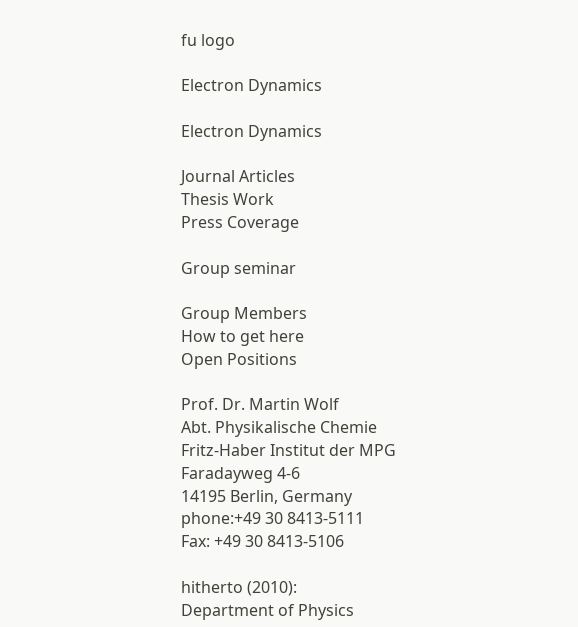fu logo

Electron Dynamics

Electron Dynamics

Journal Articles
Thesis Work
Press Coverage

Group seminar

Group Members
How to get here
Open Positions

Prof. Dr. Martin Wolf
Abt. Physikalische Chemie
Fritz-Haber Institut der MPG
Faradayweg 4-6
14195 Berlin, Germany
phone:+49 30 8413-5111
Fax: +49 30 8413-5106

hitherto (2010):
Department of Physics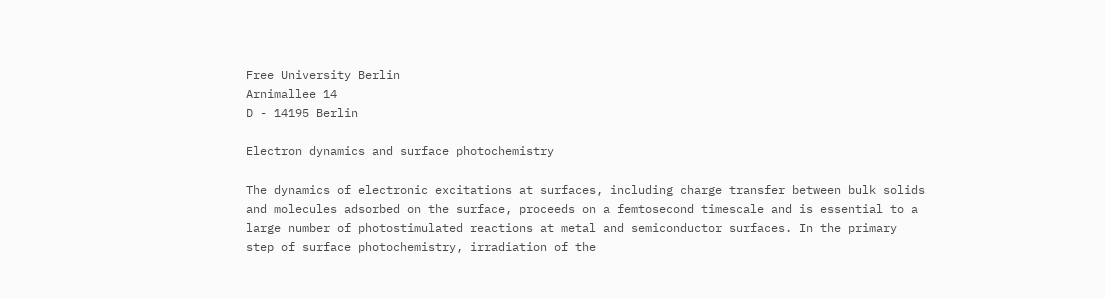Free University Berlin
Arnimallee 14
D - 14195 Berlin

Electron dynamics and surface photochemistry

The dynamics of electronic excitations at surfaces, including charge transfer between bulk solids and molecules adsorbed on the surface, proceeds on a femtosecond timescale and is essential to a large number of photostimulated reactions at metal and semiconductor surfaces. In the primary step of surface photochemistry, irradiation of the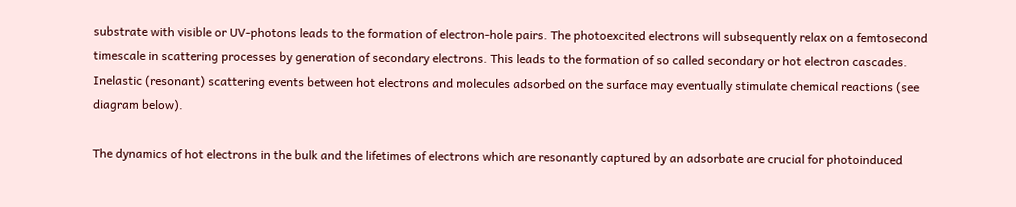substrate with visible or UV-photons leads to the formation of electron-hole pairs. The photoexcited electrons will subsequently relax on a femtosecond timescale in scattering processes by generation of secondary electrons. This leads to the formation of so called secondary or hot electron cascades. Inelastic (resonant) scattering events between hot electrons and molecules adsorbed on the surface may eventually stimulate chemical reactions (see diagram below).

The dynamics of hot electrons in the bulk and the lifetimes of electrons which are resonantly captured by an adsorbate are crucial for photoinduced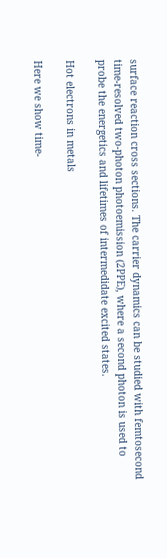surface reaction cross sections. The carrier dynamics can be studied with femtosecond time-resolved two-photon photoemission (2PPE), where a second photon is used to probe the energetics and lifetimes of intermedidate excited states.

Hot electrons in metals

Here we show time-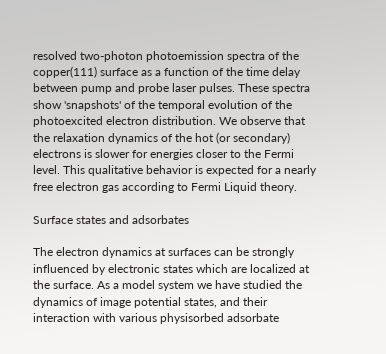resolved two-photon photoemission spectra of the copper(111) surface as a function of the time delay between pump and probe laser pulses. These spectra show 'snapshots' of the temporal evolution of the photoexcited electron distribution. We observe that the relaxation dynamics of the hot (or secondary) electrons is slower for energies closer to the Fermi level. This qualitative behavior is expected for a nearly free electron gas according to Fermi Liquid theory.

Surface states and adsorbates

The electron dynamics at surfaces can be strongly influenced by electronic states which are localized at the surface. As a model system we have studied the dynamics of image potential states, and their interaction with various physisorbed adsorbate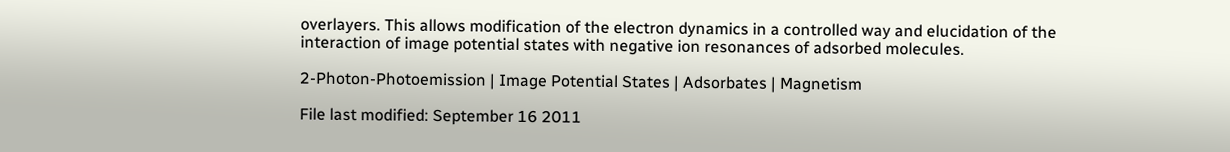overlayers. This allows modification of the electron dynamics in a controlled way and elucidation of the interaction of image potential states with negative ion resonances of adsorbed molecules.

2-Photon-Photoemission | Image Potential States | Adsorbates | Magnetism

File last modified: September 16 2011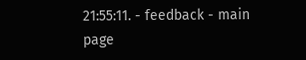21:55:11. - feedback - main page